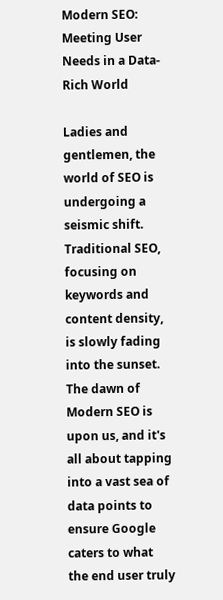Modern SEO: Meeting User Needs in a Data-Rich World

Ladies and gentlemen, the world of SEO is undergoing a seismic shift. Traditional SEO, focusing on keywords and content density, is slowly fading into the sunset. The dawn of Modern SEO is upon us, and it's all about tapping into a vast sea of data points to ensure Google caters to what the end user truly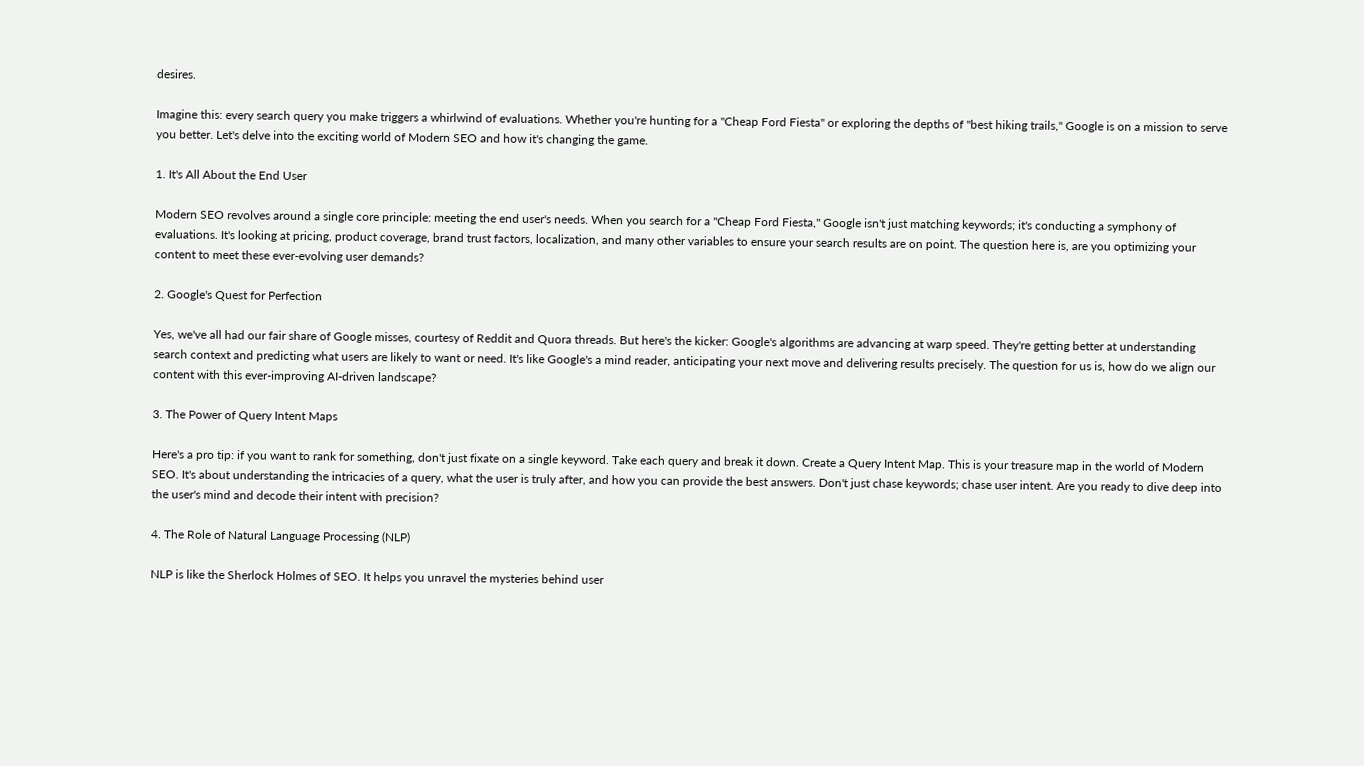desires.

Imagine this: every search query you make triggers a whirlwind of evaluations. Whether you're hunting for a "Cheap Ford Fiesta" or exploring the depths of "best hiking trails," Google is on a mission to serve you better. Let's delve into the exciting world of Modern SEO and how it's changing the game.

1. It's All About the End User

Modern SEO revolves around a single core principle: meeting the end user's needs. When you search for a "Cheap Ford Fiesta," Google isn't just matching keywords; it's conducting a symphony of evaluations. It's looking at pricing, product coverage, brand trust factors, localization, and many other variables to ensure your search results are on point. The question here is, are you optimizing your content to meet these ever-evolving user demands?

2. Google's Quest for Perfection

Yes, we've all had our fair share of Google misses, courtesy of Reddit and Quora threads. But here's the kicker: Google's algorithms are advancing at warp speed. They're getting better at understanding search context and predicting what users are likely to want or need. It's like Google's a mind reader, anticipating your next move and delivering results precisely. The question for us is, how do we align our content with this ever-improving AI-driven landscape?

3. The Power of Query Intent Maps

Here's a pro tip: if you want to rank for something, don't just fixate on a single keyword. Take each query and break it down. Create a Query Intent Map. This is your treasure map in the world of Modern SEO. It's about understanding the intricacies of a query, what the user is truly after, and how you can provide the best answers. Don't just chase keywords; chase user intent. Are you ready to dive deep into the user's mind and decode their intent with precision?

4. The Role of Natural Language Processing (NLP)

NLP is like the Sherlock Holmes of SEO. It helps you unravel the mysteries behind user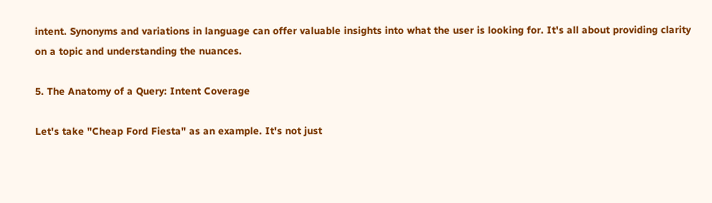intent. Synonyms and variations in language can offer valuable insights into what the user is looking for. It's all about providing clarity on a topic and understanding the nuances.

5. The Anatomy of a Query: Intent Coverage

Let's take "Cheap Ford Fiesta" as an example. It's not just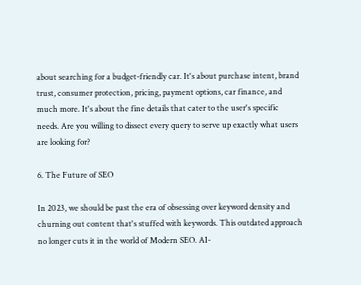about searching for a budget-friendly car. It's about purchase intent, brand trust, consumer protection, pricing, payment options, car finance, and much more. It's about the fine details that cater to the user's specific needs. Are you willing to dissect every query to serve up exactly what users are looking for?

6. The Future of SEO

In 2023, we should be past the era of obsessing over keyword density and churning out content that's stuffed with keywords. This outdated approach no longer cuts it in the world of Modern SEO. AI-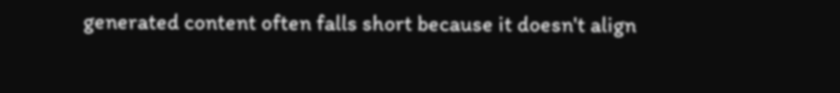generated content often falls short because it doesn't align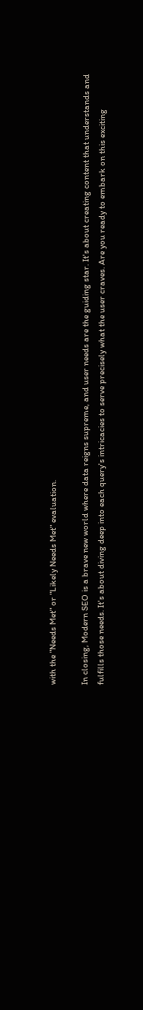with the "Needs Met" or "Likely Needs Met" evaluation.

In closing, Modern SEO is a brave new world where data reigns supreme, and user needs are the guiding star. It's about creating content that understands and fulfills those needs. It's about diving deep into each query's intricacies to serve precisely what the user craves. Are you ready to embark on this exciting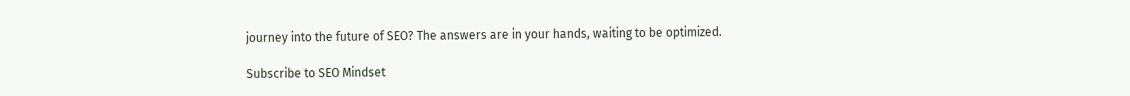journey into the future of SEO? The answers are in your hands, waiting to be optimized.

Subscribe to SEO Mindset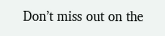Don’t miss out on the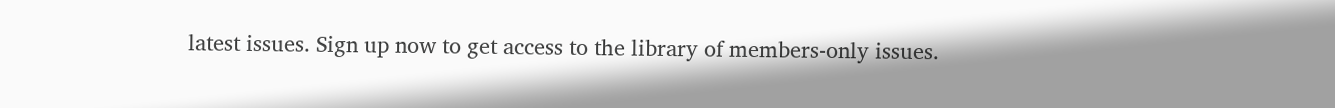latest issues. Sign up now to get access to the library of members-only issues.